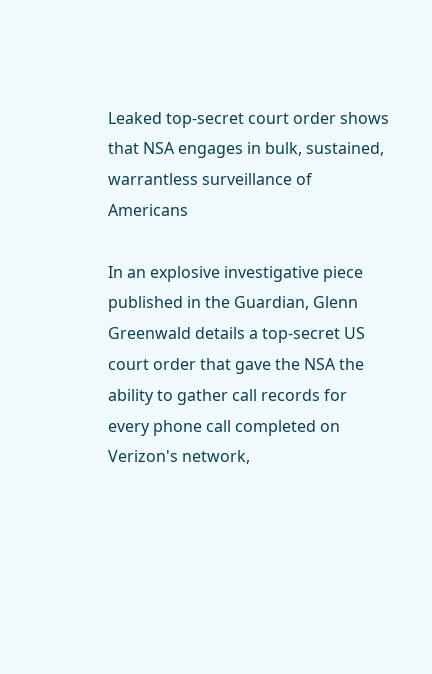Leaked top-secret court order shows that NSA engages in bulk, sustained, warrantless surveillance of Americans

In an explosive investigative piece published in the Guardian, Glenn Greenwald details a top-secret US court order that gave the NSA the ability to gather call records for every phone call completed on Verizon's network,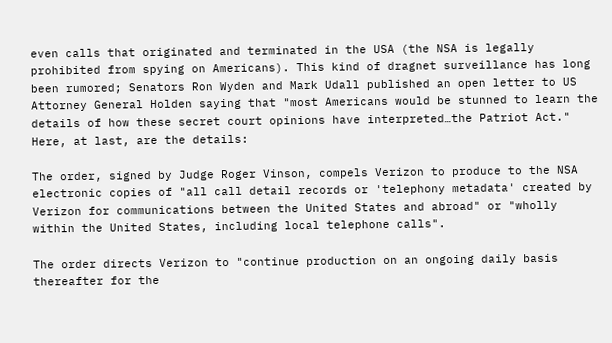even calls that originated and terminated in the USA (the NSA is legally prohibited from spying on Americans). This kind of dragnet surveillance has long been rumored; Senators Ron Wyden and Mark Udall published an open letter to US Attorney General Holden saying that "most Americans would be stunned to learn the details of how these secret court opinions have interpreted…the Patriot Act." Here, at last, are the details:

The order, signed by Judge Roger Vinson, compels Verizon to produce to the NSA electronic copies of "all call detail records or 'telephony metadata' created by Verizon for communications between the United States and abroad" or "wholly within the United States, including local telephone calls".

The order directs Verizon to "continue production on an ongoing daily basis thereafter for the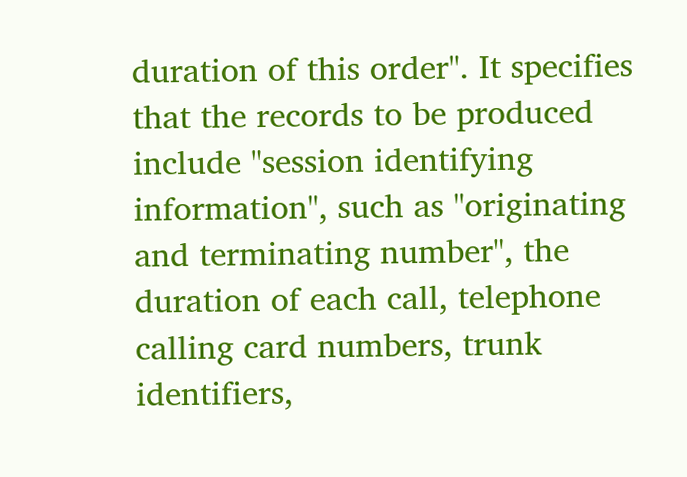duration of this order". It specifies that the records to be produced include "session identifying information", such as "originating and terminating number", the duration of each call, telephone calling card numbers, trunk identifiers,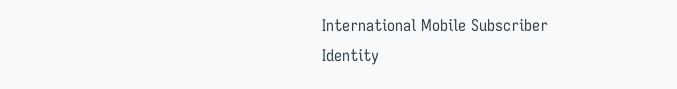International Mobile Subscriber Identity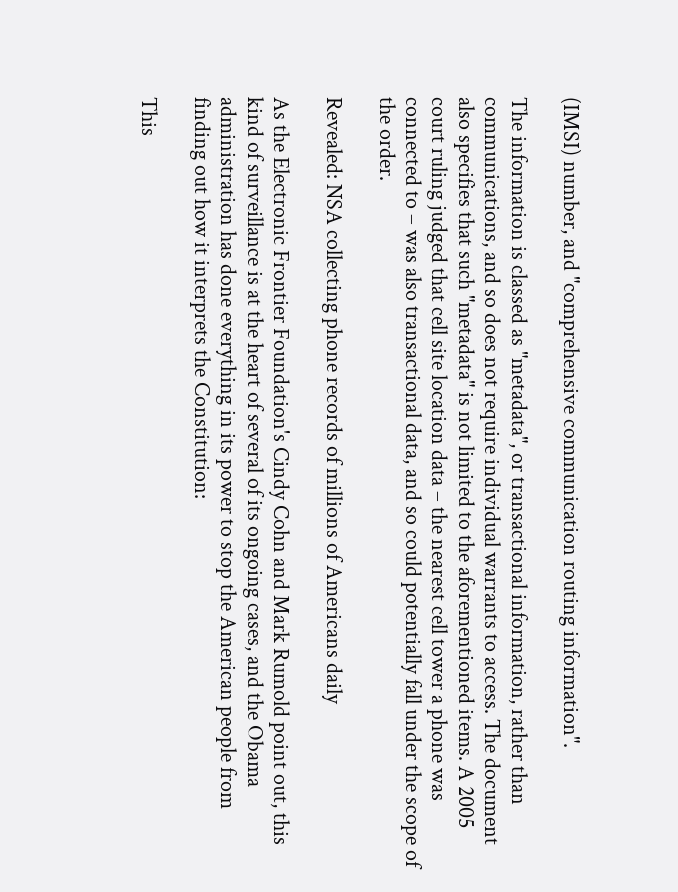(IMSI) number, and "comprehensive communication routing information".

The information is classed as "metadata", or transactional information, rather than communications, and so does not require individual warrants to access. The document also specifies that such "metadata" is not limited to the aforementioned items. A 2005 court ruling judged that cell site location data – the nearest cell tower a phone was connected to – was also transactional data, and so could potentially fall under the scope of the order.

Revealed: NSA collecting phone records of millions of Americans daily

As the Electronic Frontier Foundation's Cindy Cohn and Mark Rumold point out, this kind of surveillance is at the heart of several of its ongoing cases, and the Obama administration has done everything in its power to stop the American people from finding out how it interprets the Constitution:

This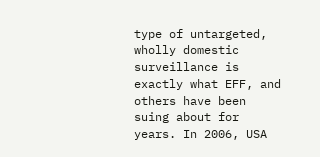type of untargeted, wholly domestic surveillance is exactly what EFF, and others have been suing about for years. In 2006, USA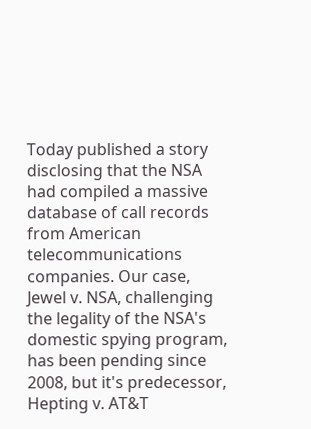Today published a story disclosing that the NSA had compiled a massive database of call records from American telecommunications companies. Our case, Jewel v. NSA, challenging the legality of the NSA's domestic spying program, has been pending since 2008, but it's predecessor, Hepting v. AT&T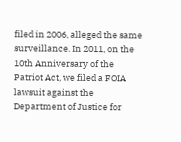filed in 2006, alleged the same surveillance. In 2011, on the 10th Anniversary of the Patriot Act, we filed a FOIA lawsuit against the Department of Justice for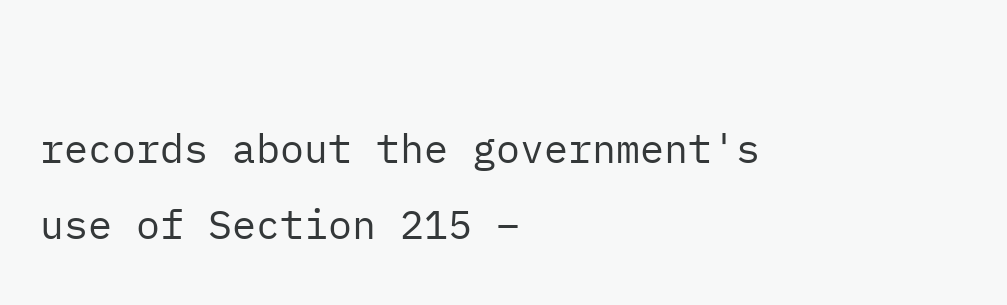records about the government's use of Section 215 –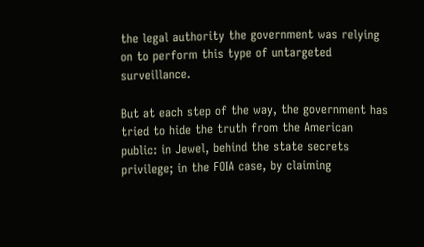the legal authority the government was relying on to perform this type of untargeted surveillance.

But at each step of the way, the government has tried to hide the truth from the American public: in Jewel, behind the state secrets privilege; in the FOIA case, by claiming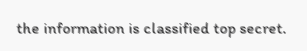the information is classified top secret.